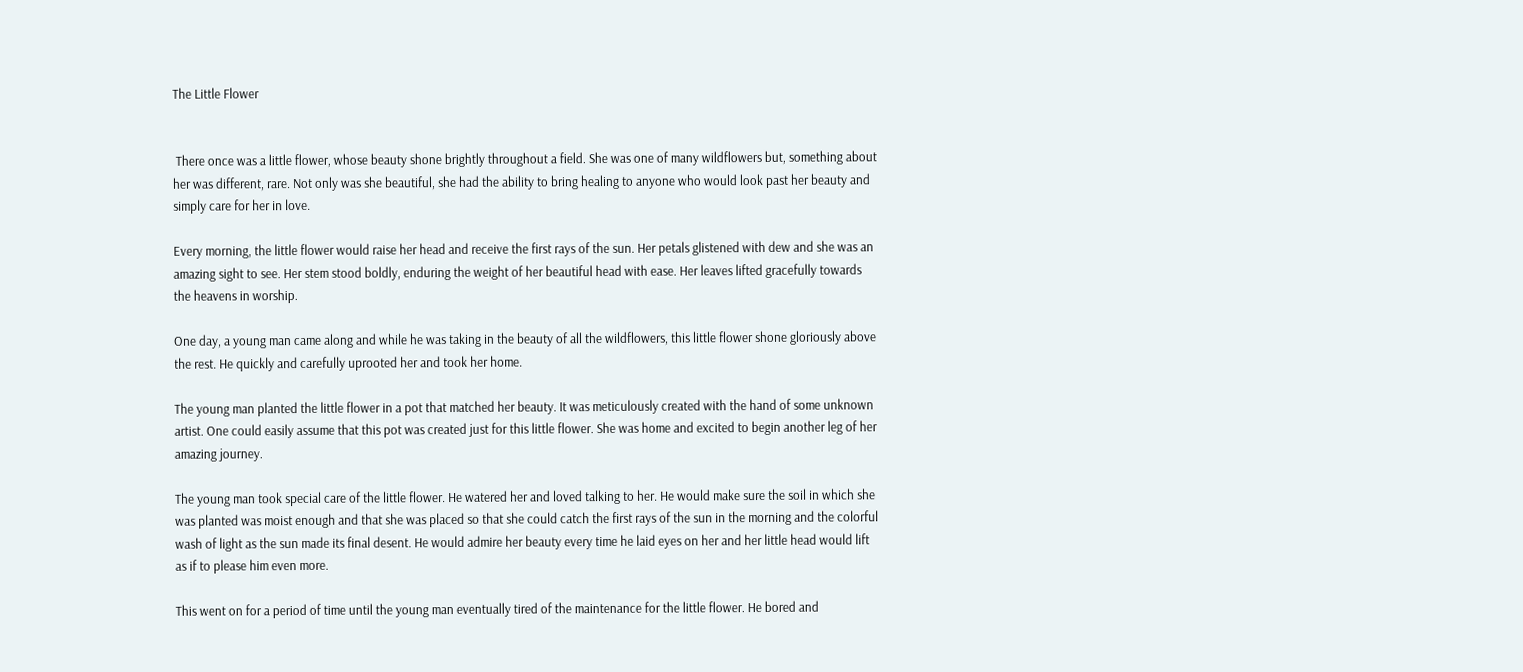The Little Flower


 There once was a little flower, whose beauty shone brightly throughout a field. She was one of many wildflowers but, something about her was different, rare. Not only was she beautiful, she had the ability to bring healing to anyone who would look past her beauty and simply care for her in love.

Every morning, the little flower would raise her head and receive the first rays of the sun. Her petals glistened with dew and she was an amazing sight to see. Her stem stood boldly, enduring the weight of her beautiful head with ease. Her leaves lifted gracefully towards the heavens in worship.

One day, a young man came along and while he was taking in the beauty of all the wildflowers, this little flower shone gloriously above the rest. He quickly and carefully uprooted her and took her home.

The young man planted the little flower in a pot that matched her beauty. It was meticulously created with the hand of some unknown artist. One could easily assume that this pot was created just for this little flower. She was home and excited to begin another leg of her amazing journey.

The young man took special care of the little flower. He watered her and loved talking to her. He would make sure the soil in which she was planted was moist enough and that she was placed so that she could catch the first rays of the sun in the morning and the colorful wash of light as the sun made its final desent. He would admire her beauty every time he laid eyes on her and her little head would lift as if to please him even more.

This went on for a period of time until the young man eventually tired of the maintenance for the little flower. He bored and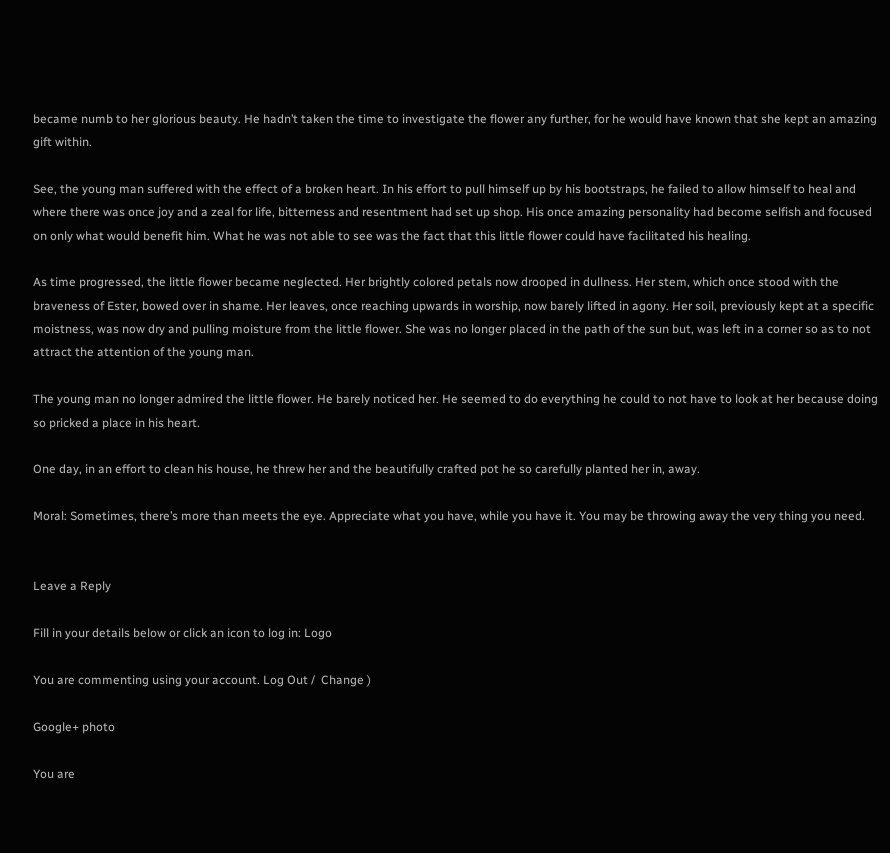became numb to her glorious beauty. He hadn’t taken the time to investigate the flower any further, for he would have known that she kept an amazing gift within.

See, the young man suffered with the effect of a broken heart. In his effort to pull himself up by his bootstraps, he failed to allow himself to heal and where there was once joy and a zeal for life, bitterness and resentment had set up shop. His once amazing personality had become selfish and focused on only what would benefit him. What he was not able to see was the fact that this little flower could have facilitated his healing.

As time progressed, the little flower became neglected. Her brightly colored petals now drooped in dullness. Her stem, which once stood with the braveness of Ester, bowed over in shame. Her leaves, once reaching upwards in worship, now barely lifted in agony. Her soil, previously kept at a specific moistness, was now dry and pulling moisture from the little flower. She was no longer placed in the path of the sun but, was left in a corner so as to not attract the attention of the young man.

The young man no longer admired the little flower. He barely noticed her. He seemed to do everything he could to not have to look at her because doing so pricked a place in his heart.

One day, in an effort to clean his house, he threw her and the beautifully crafted pot he so carefully planted her in, away.

Moral: Sometimes, there’s more than meets the eye. Appreciate what you have, while you have it. You may be throwing away the very thing you need.


Leave a Reply

Fill in your details below or click an icon to log in: Logo

You are commenting using your account. Log Out /  Change )

Google+ photo

You are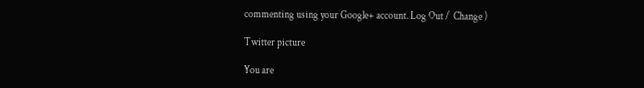commenting using your Google+ account. Log Out /  Change )

Twitter picture

You are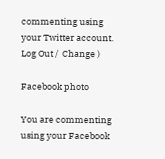commenting using your Twitter account. Log Out /  Change )

Facebook photo

You are commenting using your Facebook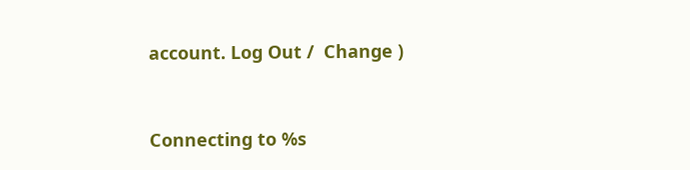account. Log Out /  Change )


Connecting to %s